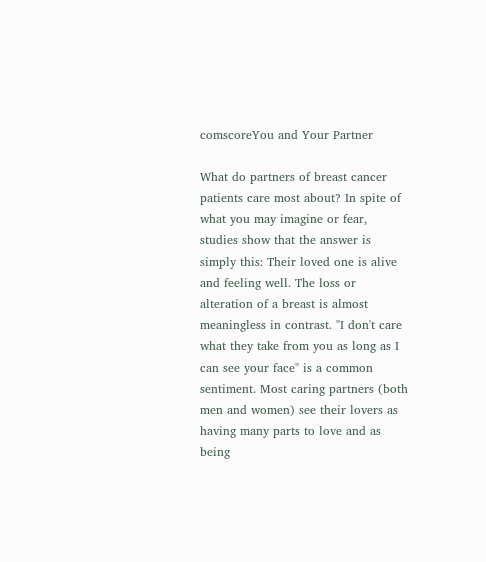comscoreYou and Your Partner

What do partners of breast cancer patients care most about? In spite of what you may imagine or fear, studies show that the answer is simply this: Their loved one is alive and feeling well. The loss or alteration of a breast is almost meaningless in contrast. "I don't care what they take from you as long as I can see your face" is a common sentiment. Most caring partners (both men and women) see their lovers as having many parts to love and as being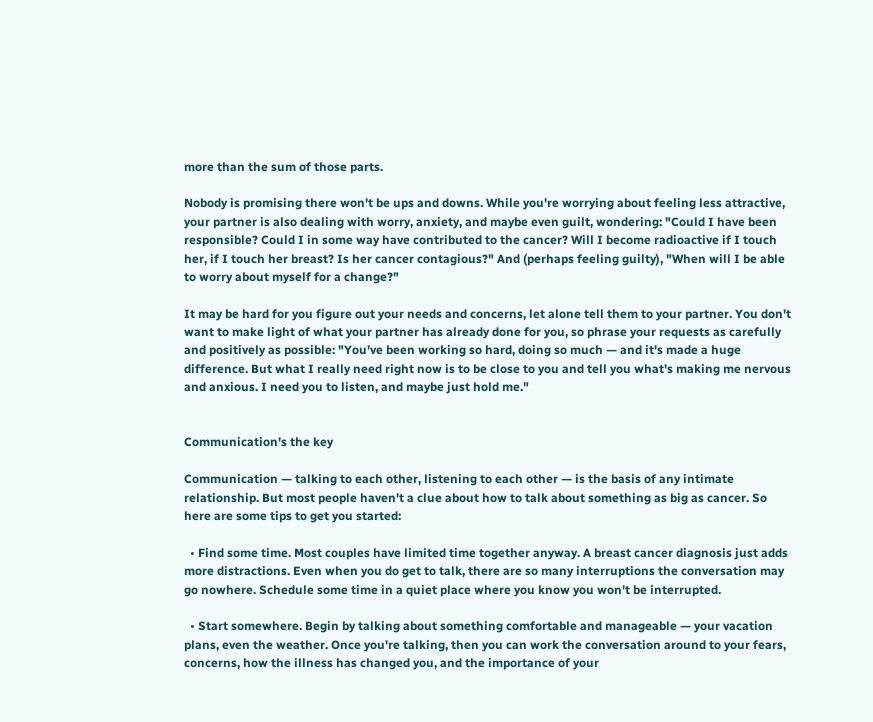more than the sum of those parts.

Nobody is promising there won't be ups and downs. While you're worrying about feeling less attractive, your partner is also dealing with worry, anxiety, and maybe even guilt, wondering: "Could I have been responsible? Could I in some way have contributed to the cancer? Will I become radioactive if I touch her, if I touch her breast? Is her cancer contagious?" And (perhaps feeling guilty), "When will I be able to worry about myself for a change?"

It may be hard for you figure out your needs and concerns, let alone tell them to your partner. You don't want to make light of what your partner has already done for you, so phrase your requests as carefully and positively as possible: "You've been working so hard, doing so much — and it's made a huge difference. But what I really need right now is to be close to you and tell you what's making me nervous and anxious. I need you to listen, and maybe just hold me."


Communication's the key

Communication — talking to each other, listening to each other — is the basis of any intimate relationship. But most people haven't a clue about how to talk about something as big as cancer. So here are some tips to get you started:

  • Find some time. Most couples have limited time together anyway. A breast cancer diagnosis just adds more distractions. Even when you do get to talk, there are so many interruptions the conversation may go nowhere. Schedule some time in a quiet place where you know you won't be interrupted.

  • Start somewhere. Begin by talking about something comfortable and manageable — your vacation plans, even the weather. Once you're talking, then you can work the conversation around to your fears, concerns, how the illness has changed you, and the importance of your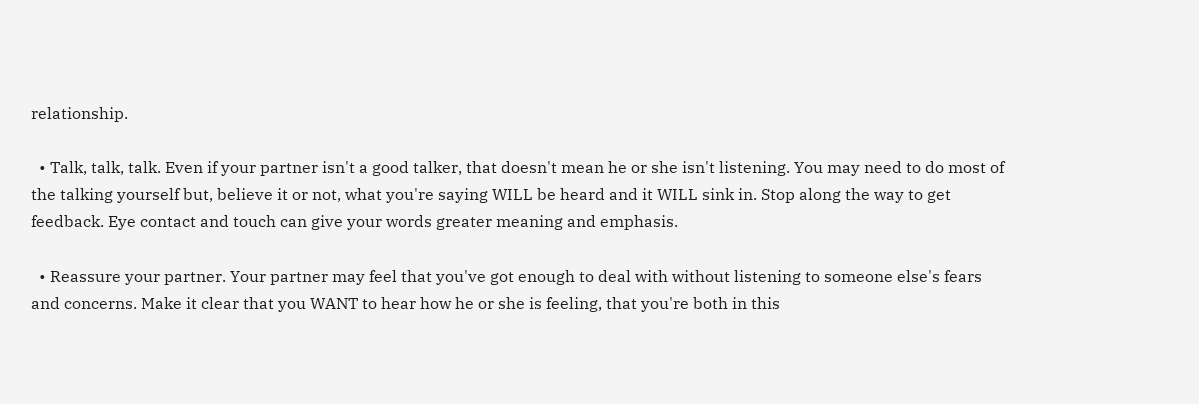relationship.

  • Talk, talk, talk. Even if your partner isn't a good talker, that doesn't mean he or she isn't listening. You may need to do most of the talking yourself but, believe it or not, what you're saying WILL be heard and it WILL sink in. Stop along the way to get feedback. Eye contact and touch can give your words greater meaning and emphasis.

  • Reassure your partner. Your partner may feel that you've got enough to deal with without listening to someone else's fears and concerns. Make it clear that you WANT to hear how he or she is feeling, that you're both in this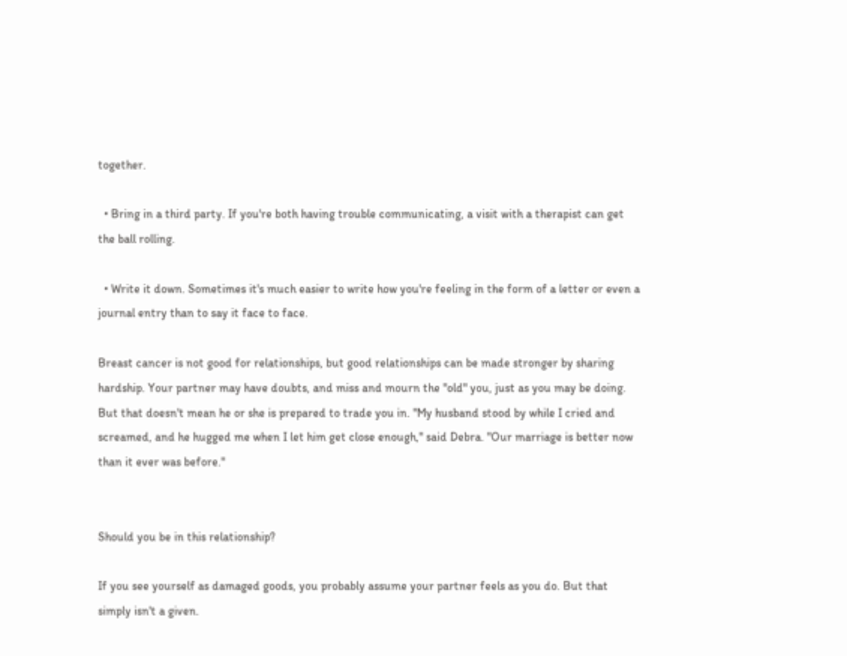together.

  • Bring in a third party. If you're both having trouble communicating, a visit with a therapist can get the ball rolling.

  • Write it down. Sometimes it's much easier to write how you're feeling in the form of a letter or even a journal entry than to say it face to face.

Breast cancer is not good for relationships, but good relationships can be made stronger by sharing hardship. Your partner may have doubts, and miss and mourn the "old" you, just as you may be doing. But that doesn't mean he or she is prepared to trade you in. "My husband stood by while I cried and screamed, and he hugged me when I let him get close enough," said Debra. "Our marriage is better now than it ever was before."


Should you be in this relationship?

If you see yourself as damaged goods, you probably assume your partner feels as you do. But that simply isn't a given.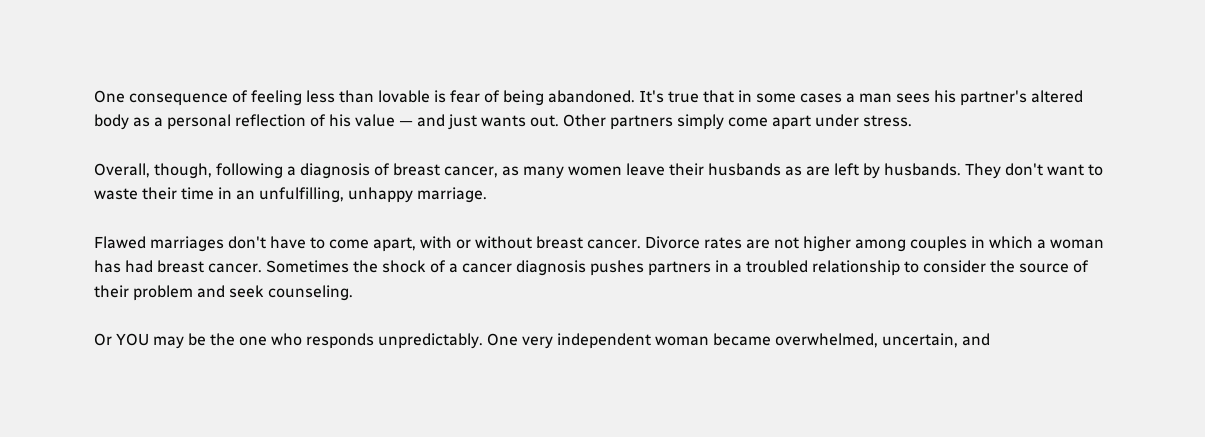One consequence of feeling less than lovable is fear of being abandoned. It's true that in some cases a man sees his partner's altered body as a personal reflection of his value — and just wants out. Other partners simply come apart under stress.

Overall, though, following a diagnosis of breast cancer, as many women leave their husbands as are left by husbands. They don't want to waste their time in an unfulfilling, unhappy marriage.

Flawed marriages don't have to come apart, with or without breast cancer. Divorce rates are not higher among couples in which a woman has had breast cancer. Sometimes the shock of a cancer diagnosis pushes partners in a troubled relationship to consider the source of their problem and seek counseling.

Or YOU may be the one who responds unpredictably. One very independent woman became overwhelmed, uncertain, and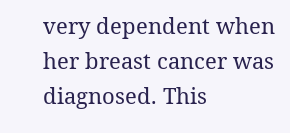very dependent when her breast cancer was diagnosed. This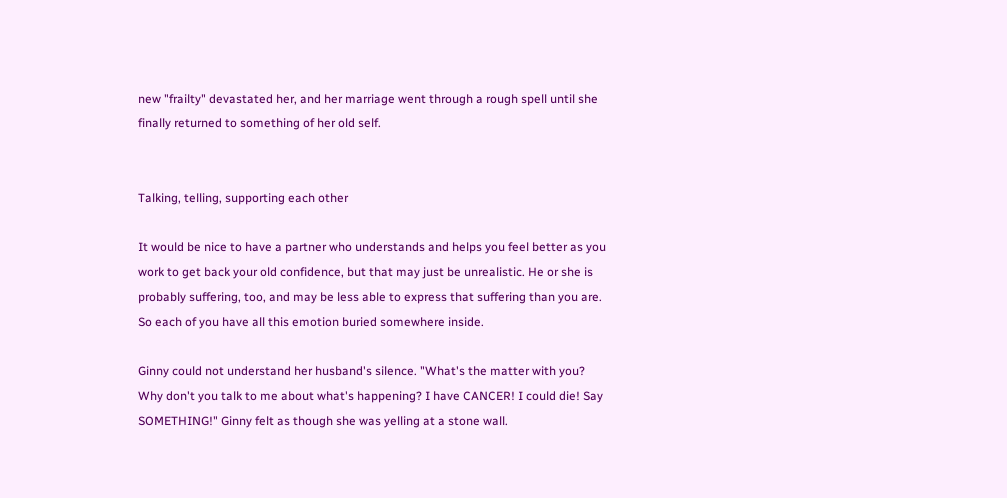new "frailty" devastated her, and her marriage went through a rough spell until she finally returned to something of her old self.


Talking, telling, supporting each other

It would be nice to have a partner who understands and helps you feel better as you work to get back your old confidence, but that may just be unrealistic. He or she is probably suffering, too, and may be less able to express that suffering than you are. So each of you have all this emotion buried somewhere inside.

Ginny could not understand her husband's silence. "What's the matter with you? Why don't you talk to me about what's happening? I have CANCER! I could die! Say SOMETHING!" Ginny felt as though she was yelling at a stone wall.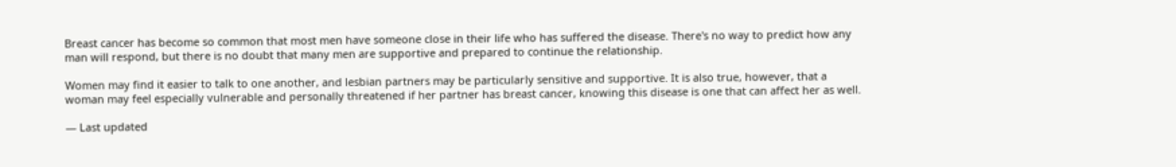Breast cancer has become so common that most men have someone close in their life who has suffered the disease. There's no way to predict how any man will respond, but there is no doubt that many men are supportive and prepared to continue the relationship.

Women may find it easier to talk to one another, and lesbian partners may be particularly sensitive and supportive. It is also true, however, that a woman may feel especially vulnerable and personally threatened if her partner has breast cancer, knowing this disease is one that can affect her as well.

— Last updated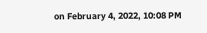on February 4, 2022, 10:08 PM